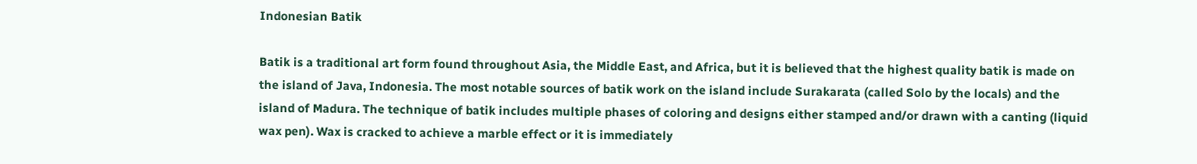Indonesian Batik

Batik is a traditional art form found throughout Asia, the Middle East, and Africa, but it is believed that the highest quality batik is made on the island of Java, Indonesia. The most notable sources of batik work on the island include Surakarata (called Solo by the locals) and the island of Madura. The technique of batik includes multiple phases of coloring and designs either stamped and/or drawn with a canting (liquid wax pen). Wax is cracked to achieve a marble effect or it is immediately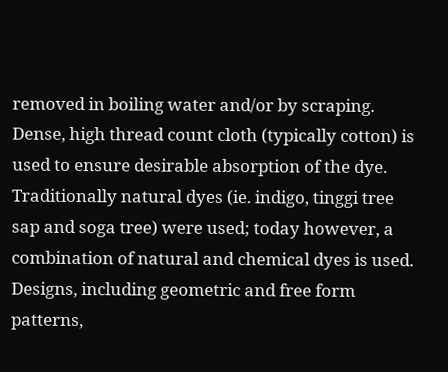removed in boiling water and/or by scraping. Dense, high thread count cloth (typically cotton) is used to ensure desirable absorption of the dye. Traditionally natural dyes (ie. indigo, tinggi tree sap and soga tree) were used; today however, a combination of natural and chemical dyes is used. Designs, including geometric and free form patterns,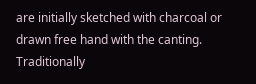are initially sketched with charcoal or drawn free hand with the canting. Traditionally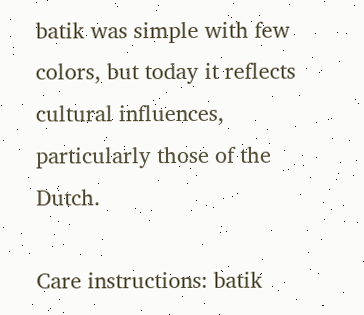batik was simple with few colors, but today it reflects cultural influences, particularly those of the Dutch.

Care instructions: batik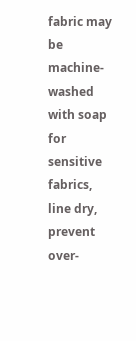fabric may be machine-washed with soap for sensitive fabrics, line dry, prevent over-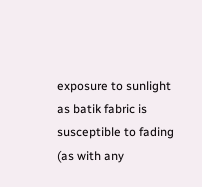exposure to sunlight as batik fabric is susceptible to fading (as with any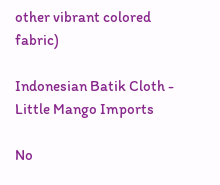other vibrant colored fabric)

Indonesian Batik Cloth - Little Mango Imports

No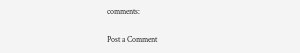comments:

Post a Comment